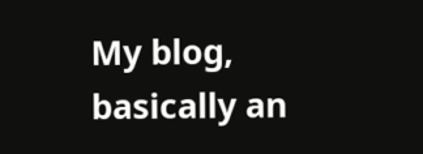My blog, basically an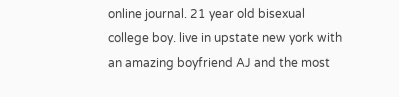online journal. 21 year old bisexual college boy. live in upstate new york with an amazing boyfriend AJ and the most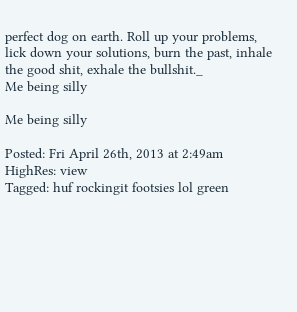perfect dog on earth. Roll up your problems, lick down your solutions, burn the past, inhale the good shit, exhale the bullshit._
Me being silly

Me being silly

Posted: Fri April 26th, 2013 at 2:49am
HighRes: view
Tagged: huf rockingit footsies lol green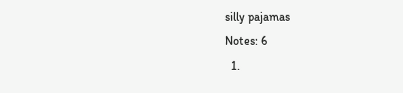silly pajamas
Notes: 6
  1.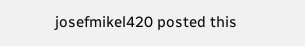josefmikel420 posted this